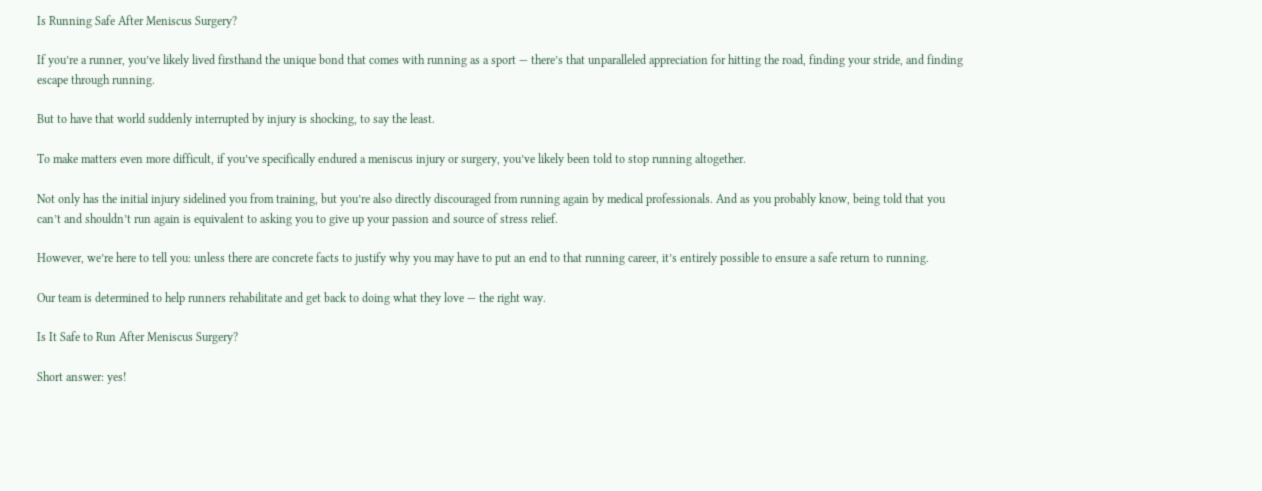Is Running Safe After Meniscus Surgery?

If you’re a runner, you’ve likely lived firsthand the unique bond that comes with running as a sport — there’s that unparalleled appreciation for hitting the road, finding your stride, and finding escape through running.

But to have that world suddenly interrupted by injury is shocking, to say the least.

To make matters even more difficult, if you’ve specifically endured a meniscus injury or surgery, you’ve likely been told to stop running altogether.

Not only has the initial injury sidelined you from training, but you’re also directly discouraged from running again by medical professionals. And as you probably know, being told that you can’t and shouldn’t run again is equivalent to asking you to give up your passion and source of stress relief.

However, we’re here to tell you: unless there are concrete facts to justify why you may have to put an end to that running career, it’s entirely possible to ensure a safe return to running.

Our team is determined to help runners rehabilitate and get back to doing what they love — the right way.

Is It Safe to Run After Meniscus Surgery?

Short answer: yes!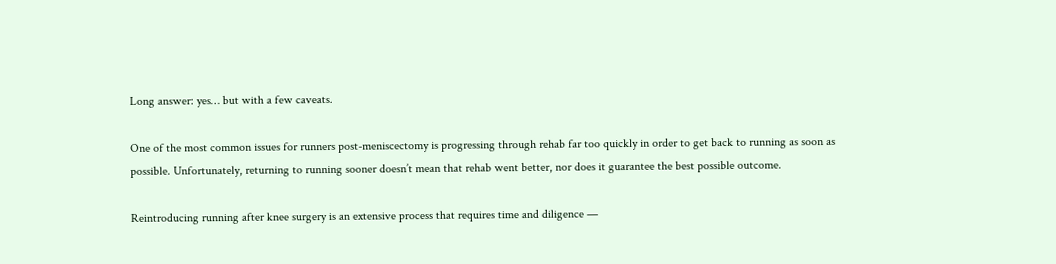Long answer: yes… but with a few caveats.

One of the most common issues for runners post-meniscectomy is progressing through rehab far too quickly in order to get back to running as soon as possible. Unfortunately, returning to running sooner doesn’t mean that rehab went better, nor does it guarantee the best possible outcome.

Reintroducing running after knee surgery is an extensive process that requires time and diligence —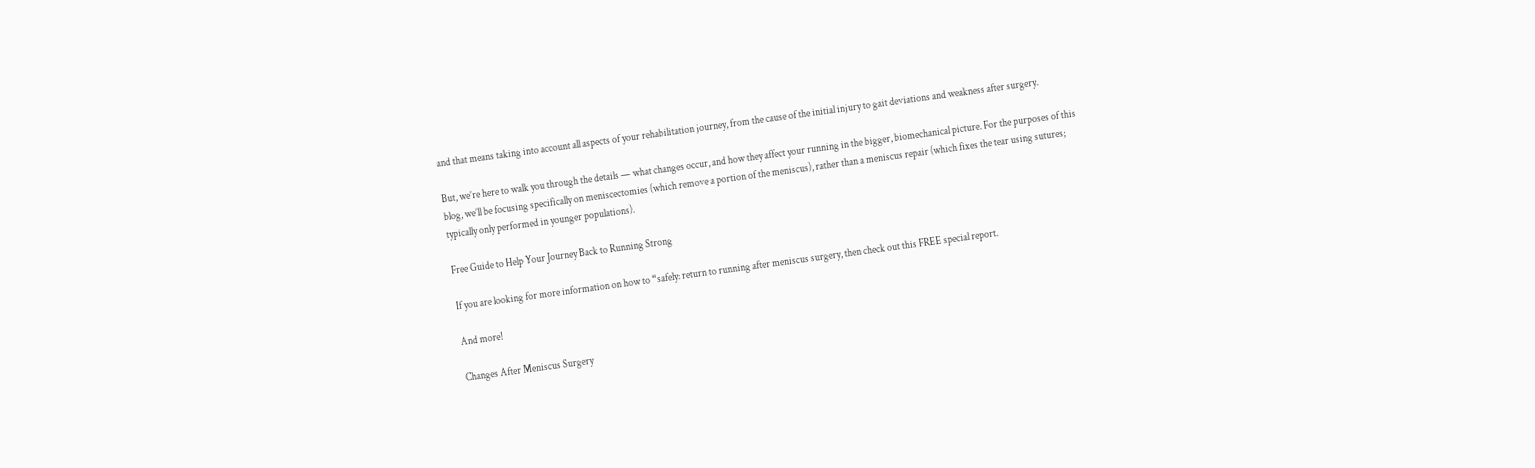and that means taking into account all aspects of your rehabilitation journey, from the cause of the initial injury to gait deviations and weakness after surgery.

But, we’re here to walk you through the details — what changes occur, and how they affect your running in the bigger, biomechanical picture. For the purposes of this blog, we’ll be focusing specifically on meniscectomies (which remove a portion of the meniscus), rather than a meniscus repair (which fixes the tear using sutures; typically only performed in younger populations).

Free Guide to Help Your Journey Back to Running Strong

If you are looking for more information on how to “safely: return to running after meniscus surgery, then check out this FREE special report.

And more!

Changes After Meniscus Surgery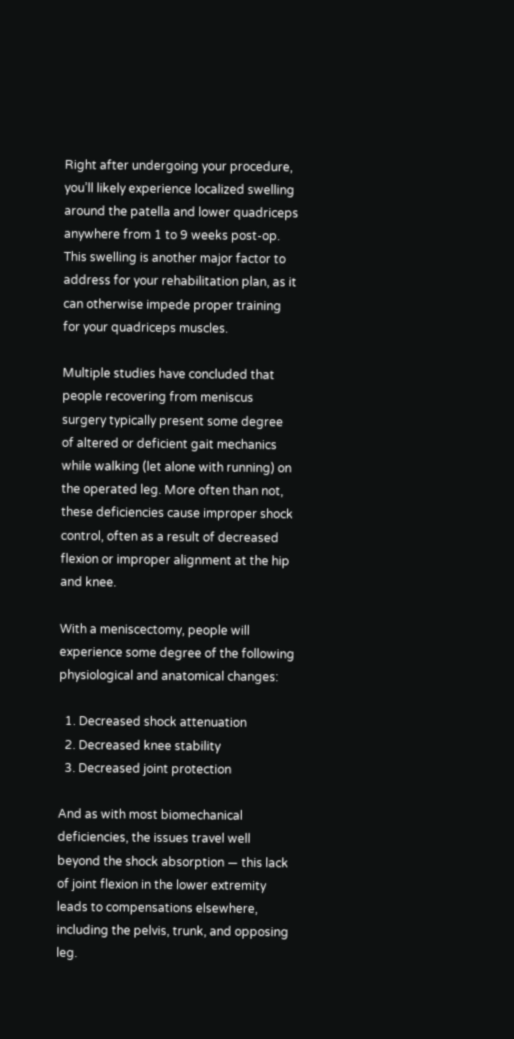Right after undergoing your procedure, you’ll likely experience localized swelling around the patella and lower quadriceps anywhere from 1 to 9 weeks post-op. This swelling is another major factor to address for your rehabilitation plan, as it can otherwise impede proper training for your quadriceps muscles.

Multiple studies have concluded that people recovering from meniscus surgery typically present some degree of altered or deficient gait mechanics while walking (let alone with running) on the operated leg. More often than not, these deficiencies cause improper shock control, often as a result of decreased flexion or improper alignment at the hip and knee.

With a meniscectomy, people will experience some degree of the following physiological and anatomical changes:

  1. Decreased shock attenuation
  2. Decreased knee stability
  3. Decreased joint protection

And as with most biomechanical deficiencies, the issues travel well beyond the shock absorption — this lack of joint flexion in the lower extremity leads to compensations elsewhere, including the pelvis, trunk, and opposing leg.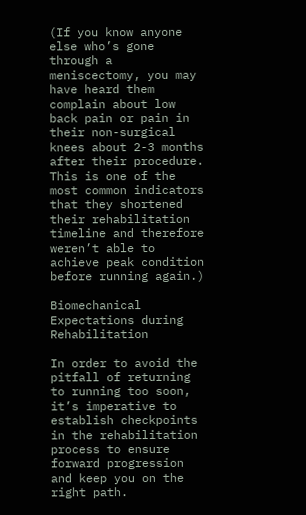(If you know anyone else who’s gone through a meniscectomy, you may have heard them complain about low back pain or pain in their non-surgical knees about 2-3 months after their procedure. This is one of the most common indicators that they shortened their rehabilitation timeline and therefore weren’t able to achieve peak condition before running again.)

Biomechanical Expectations during Rehabilitation

In order to avoid the pitfall of returning to running too soon, it’s imperative to establish checkpoints in the rehabilitation process to ensure forward progression and keep you on the right path.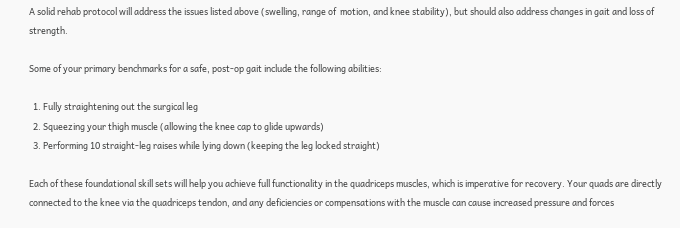A solid rehab protocol will address the issues listed above (swelling, range of  motion, and knee stability), but should also address changes in gait and loss of strength.

Some of your primary benchmarks for a safe, post-op gait include the following abilities:

  1. Fully straightening out the surgical leg
  2. Squeezing your thigh muscle (allowing the knee cap to glide upwards)
  3. Performing 10 straight-leg raises while lying down (keeping the leg locked straight)

Each of these foundational skill sets will help you achieve full functionality in the quadriceps muscles, which is imperative for recovery. Your quads are directly connected to the knee via the quadriceps tendon, and any deficiencies or compensations with the muscle can cause increased pressure and forces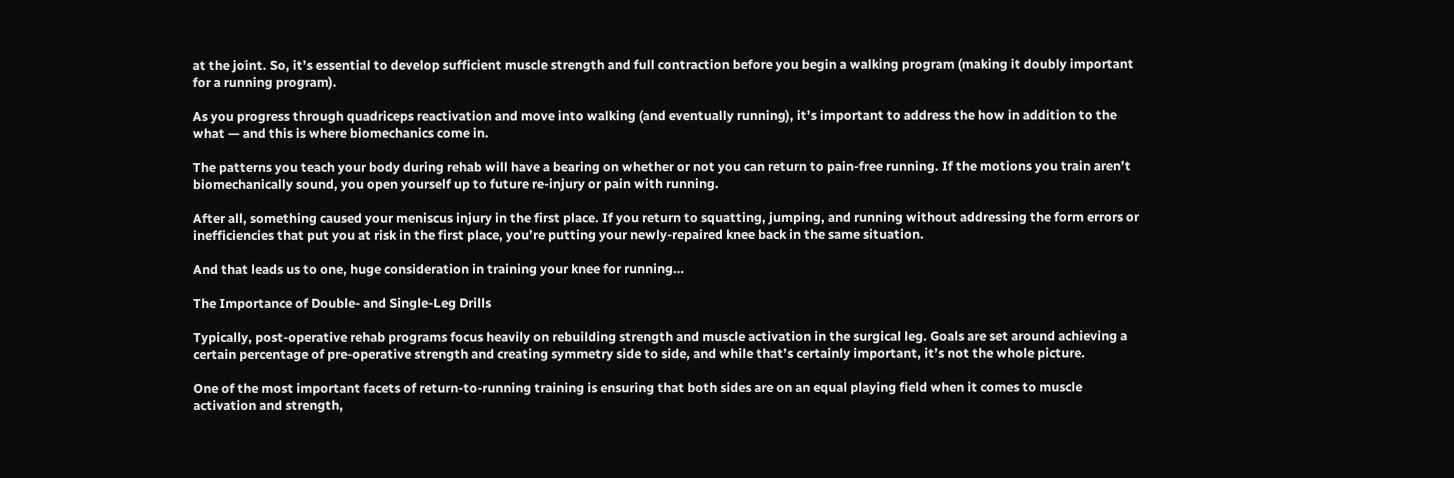at the joint. So, it’s essential to develop sufficient muscle strength and full contraction before you begin a walking program (making it doubly important for a running program).

As you progress through quadriceps reactivation and move into walking (and eventually running), it’s important to address the how in addition to the what — and this is where biomechanics come in.

The patterns you teach your body during rehab will have a bearing on whether or not you can return to pain-free running. If the motions you train aren’t biomechanically sound, you open yourself up to future re-injury or pain with running.

After all, something caused your meniscus injury in the first place. If you return to squatting, jumping, and running without addressing the form errors or inefficiencies that put you at risk in the first place, you’re putting your newly-repaired knee back in the same situation.

And that leads us to one, huge consideration in training your knee for running…

The Importance of Double- and Single-Leg Drills

Typically, post-operative rehab programs focus heavily on rebuilding strength and muscle activation in the surgical leg. Goals are set around achieving a certain percentage of pre-operative strength and creating symmetry side to side, and while that’s certainly important, it’s not the whole picture.

One of the most important facets of return-to-running training is ensuring that both sides are on an equal playing field when it comes to muscle activation and strength,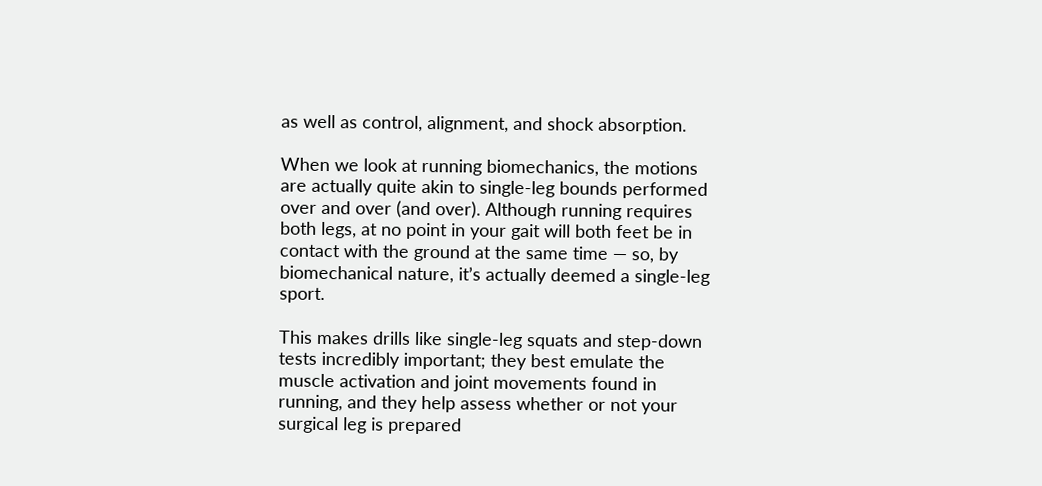as well as control, alignment, and shock absorption.

When we look at running biomechanics, the motions are actually quite akin to single-leg bounds performed over and over (and over). Although running requires both legs, at no point in your gait will both feet be in contact with the ground at the same time — so, by biomechanical nature, it’s actually deemed a single-leg sport.

This makes drills like single-leg squats and step-down tests incredibly important; they best emulate the muscle activation and joint movements found in running, and they help assess whether or not your surgical leg is prepared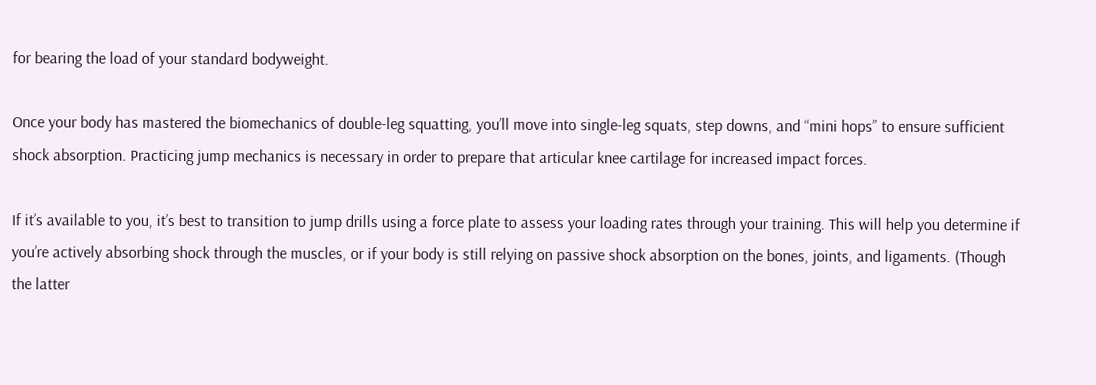for bearing the load of your standard bodyweight.

Once your body has mastered the biomechanics of double-leg squatting, you’ll move into single-leg squats, step downs, and “mini hops” to ensure sufficient shock absorption. Practicing jump mechanics is necessary in order to prepare that articular knee cartilage for increased impact forces.

If it’s available to you, it’s best to transition to jump drills using a force plate to assess your loading rates through your training. This will help you determine if you’re actively absorbing shock through the muscles, or if your body is still relying on passive shock absorption on the bones, joints, and ligaments. (Though the latter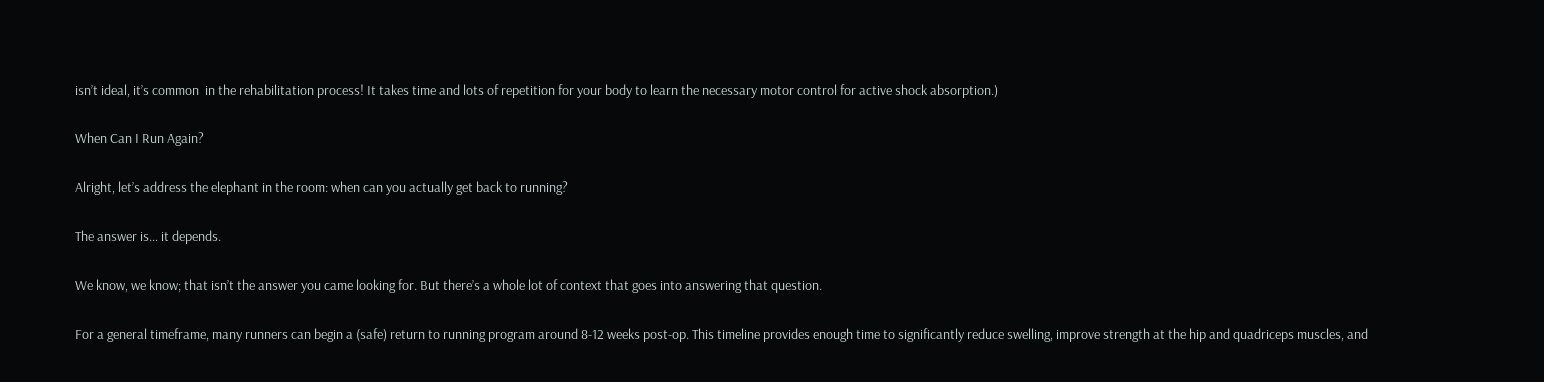isn’t ideal, it’s common  in the rehabilitation process! It takes time and lots of repetition for your body to learn the necessary motor control for active shock absorption.)

When Can I Run Again?

Alright, let’s address the elephant in the room: when can you actually get back to running?

The answer is… it depends.

We know, we know; that isn’t the answer you came looking for. But there’s a whole lot of context that goes into answering that question.

For a general timeframe, many runners can begin a (safe) return to running program around 8-12 weeks post-op. This timeline provides enough time to significantly reduce swelling, improve strength at the hip and quadriceps muscles, and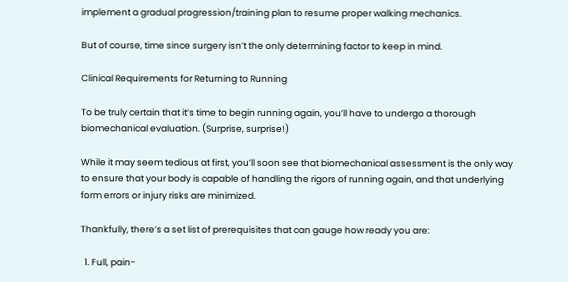implement a gradual progression/training plan to resume proper walking mechanics.

But of course, time since surgery isn’t the only determining factor to keep in mind.

Clinical Requirements for Returning to Running

To be truly certain that it’s time to begin running again, you’ll have to undergo a thorough biomechanical evaluation. (Surprise, surprise!)

While it may seem tedious at first, you’ll soon see that biomechanical assessment is the only way to ensure that your body is capable of handling the rigors of running again, and that underlying form errors or injury risks are minimized.

Thankfully, there’s a set list of prerequisites that can gauge how ready you are:

  1. Full, pain-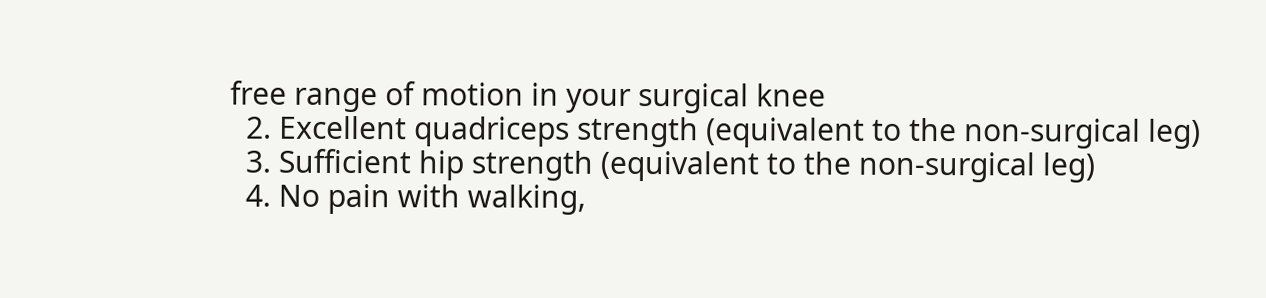free range of motion in your surgical knee
  2. Excellent quadriceps strength (equivalent to the non-surgical leg)
  3. Sufficient hip strength (equivalent to the non-surgical leg)
  4. No pain with walking,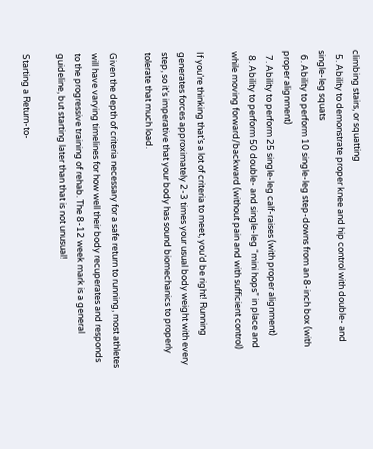climbing stairs, or squatting
  5. Ability to demonstrate proper knee and hip control with double- and single-leg squats
  6. Ability to perform 10 single-leg step-downs from an 8-inch box (with proper alignment)
  7. Ability to perform 25 single-leg calf-raises (with proper alignment)
  8. Ability to perform 50 double- and single-leg “mini hops” in place and while moving forward/backward (without pain and with sufficient control)

If you’re thinking that’s a lot of criteria to meet, you’d be right! Running generates forces approximately 2-3 times your usual body weight with every step, so it’s imperative that your body has sound biomechanics to properly tolerate that much load.

Given the depth of criteria necessary for a safe return to running, most athletes will have varying timelines for how well their body recuperates and responds to the progressive training of rehab. The 8-12 week mark is a general guideline, but starting later than that is not unusual!

Starting a Return-to-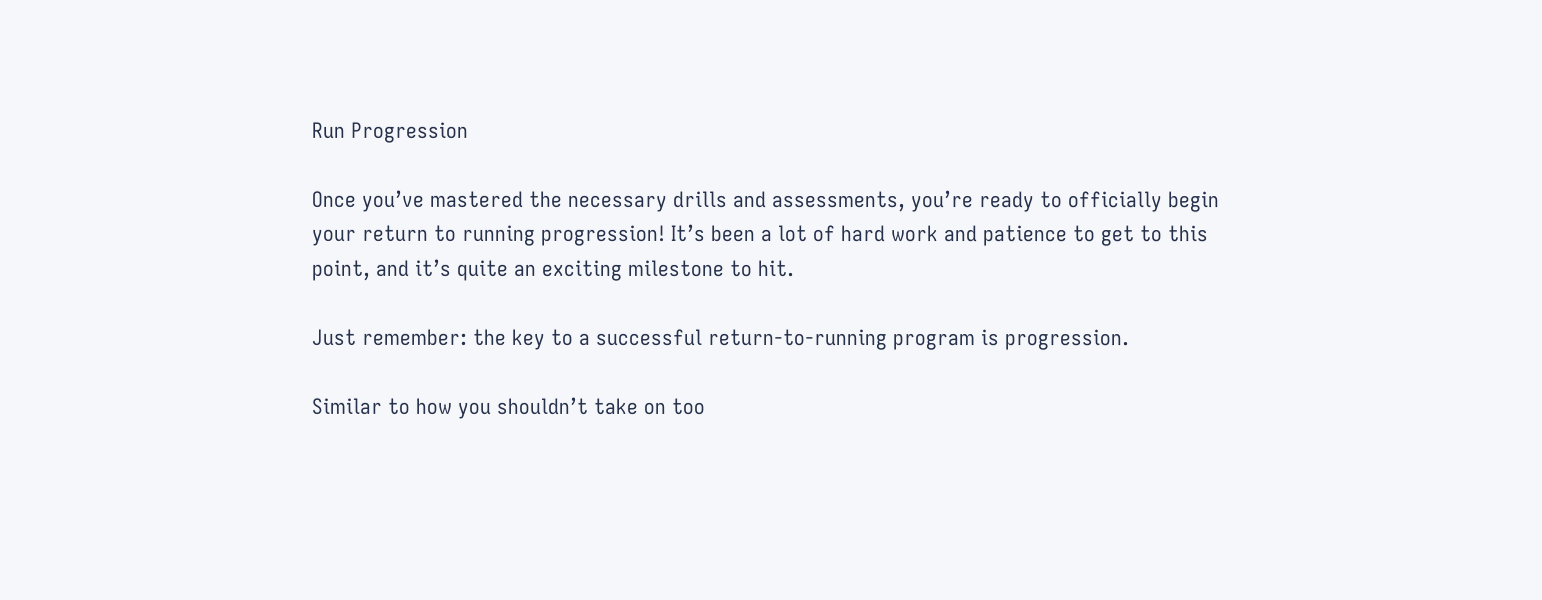Run Progression

Once you’ve mastered the necessary drills and assessments, you’re ready to officially begin your return to running progression! It’s been a lot of hard work and patience to get to this point, and it’s quite an exciting milestone to hit.

Just remember: the key to a successful return-to-running program is progression.

Similar to how you shouldn’t take on too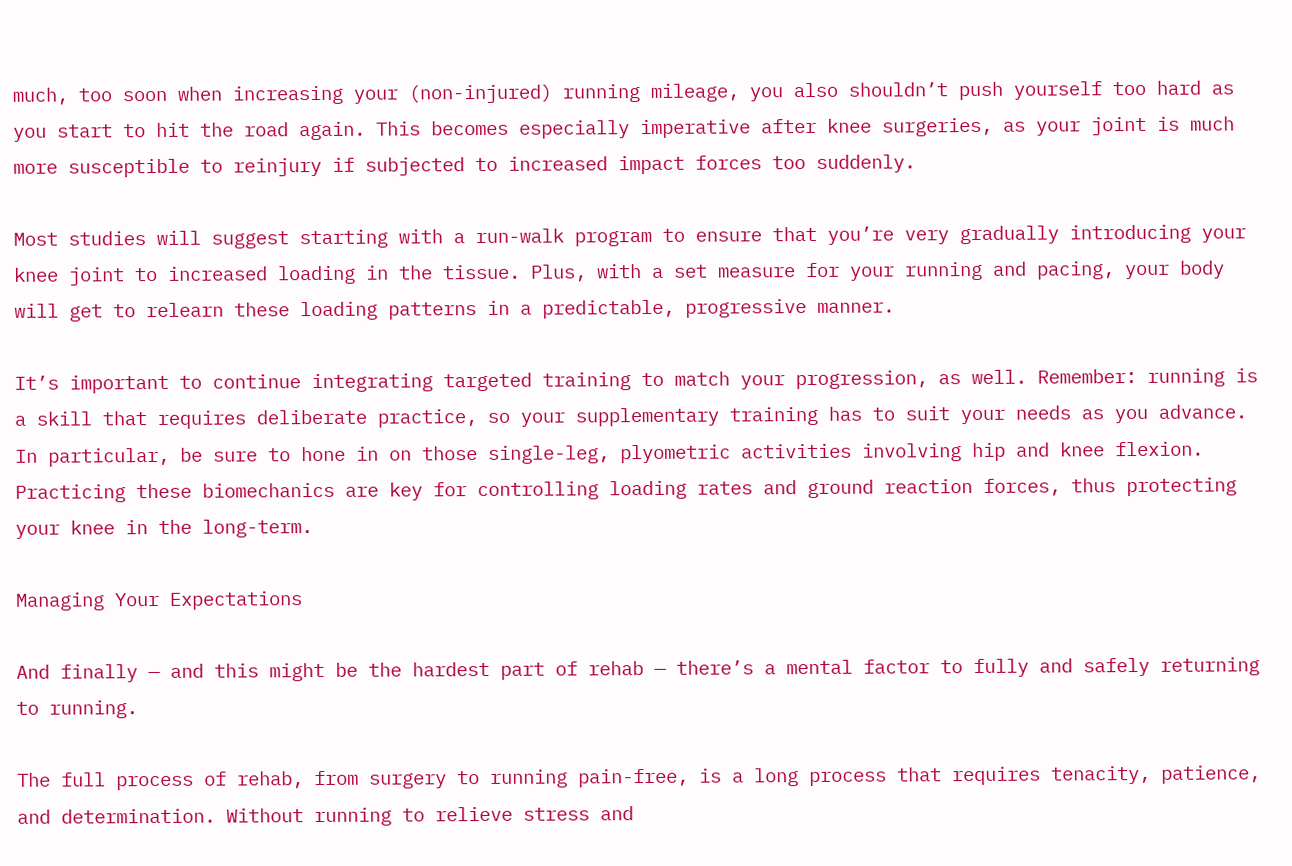much, too soon when increasing your (non-injured) running mileage, you also shouldn’t push yourself too hard as you start to hit the road again. This becomes especially imperative after knee surgeries, as your joint is much more susceptible to reinjury if subjected to increased impact forces too suddenly.

Most studies will suggest starting with a run-walk program to ensure that you’re very gradually introducing your knee joint to increased loading in the tissue. Plus, with a set measure for your running and pacing, your body will get to relearn these loading patterns in a predictable, progressive manner.

It’s important to continue integrating targeted training to match your progression, as well. Remember: running is a skill that requires deliberate practice, so your supplementary training has to suit your needs as you advance. In particular, be sure to hone in on those single-leg, plyometric activities involving hip and knee flexion. Practicing these biomechanics are key for controlling loading rates and ground reaction forces, thus protecting your knee in the long-term.

Managing Your Expectations

And finally — and this might be the hardest part of rehab — there’s a mental factor to fully and safely returning to running.

The full process of rehab, from surgery to running pain-free, is a long process that requires tenacity, patience, and determination. Without running to relieve stress and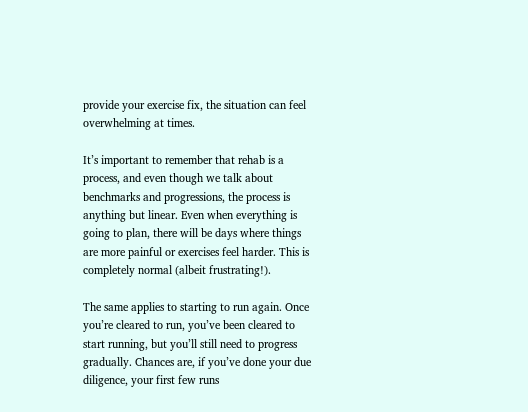provide your exercise fix, the situation can feel overwhelming at times.

It’s important to remember that rehab is a process, and even though we talk about benchmarks and progressions, the process is anything but linear. Even when everything is going to plan, there will be days where things are more painful or exercises feel harder. This is completely normal (albeit frustrating!).

The same applies to starting to run again. Once you’re cleared to run, you’ve been cleared to start running, but you’ll still need to progress gradually. Chances are, if you’ve done your due diligence, your first few runs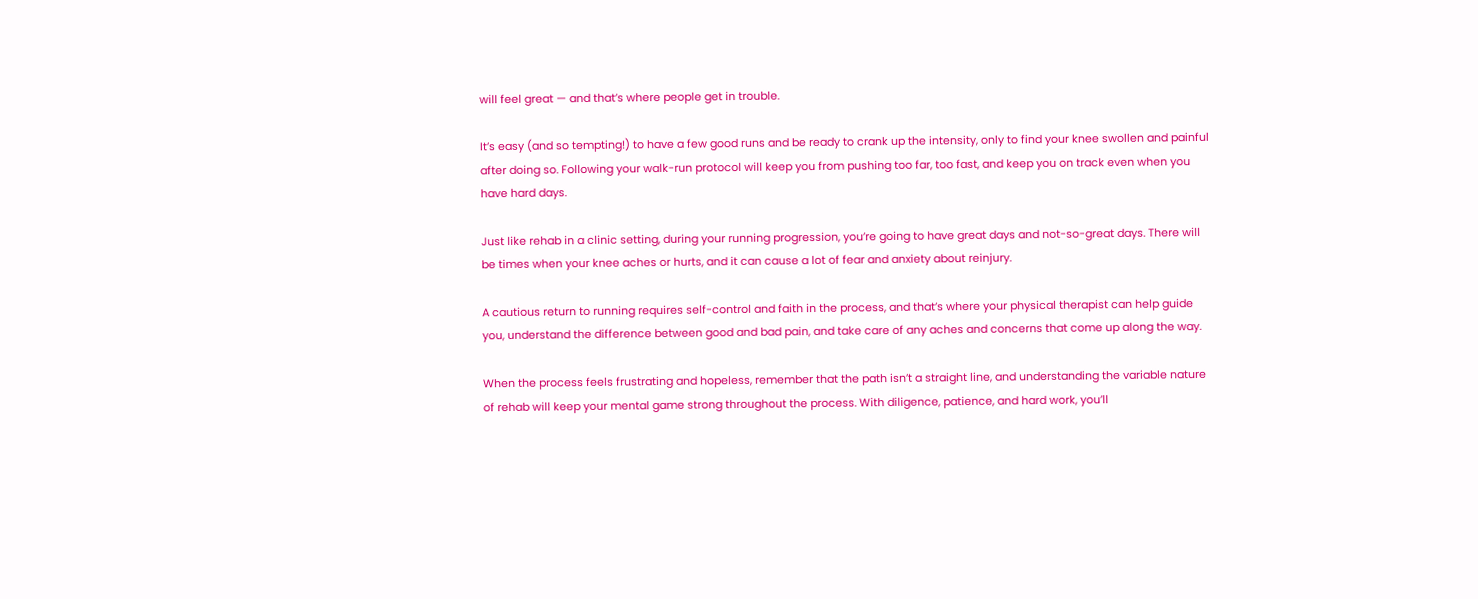will feel great — and that’s where people get in trouble.

It’s easy (and so tempting!) to have a few good runs and be ready to crank up the intensity, only to find your knee swollen and painful after doing so. Following your walk-run protocol will keep you from pushing too far, too fast, and keep you on track even when you have hard days.

Just like rehab in a clinic setting, during your running progression, you’re going to have great days and not-so-great days. There will be times when your knee aches or hurts, and it can cause a lot of fear and anxiety about reinjury.

A cautious return to running requires self-control and faith in the process, and that’s where your physical therapist can help guide you, understand the difference between good and bad pain, and take care of any aches and concerns that come up along the way.

When the process feels frustrating and hopeless, remember that the path isn’t a straight line, and understanding the variable nature of rehab will keep your mental game strong throughout the process. With diligence, patience, and hard work, you’ll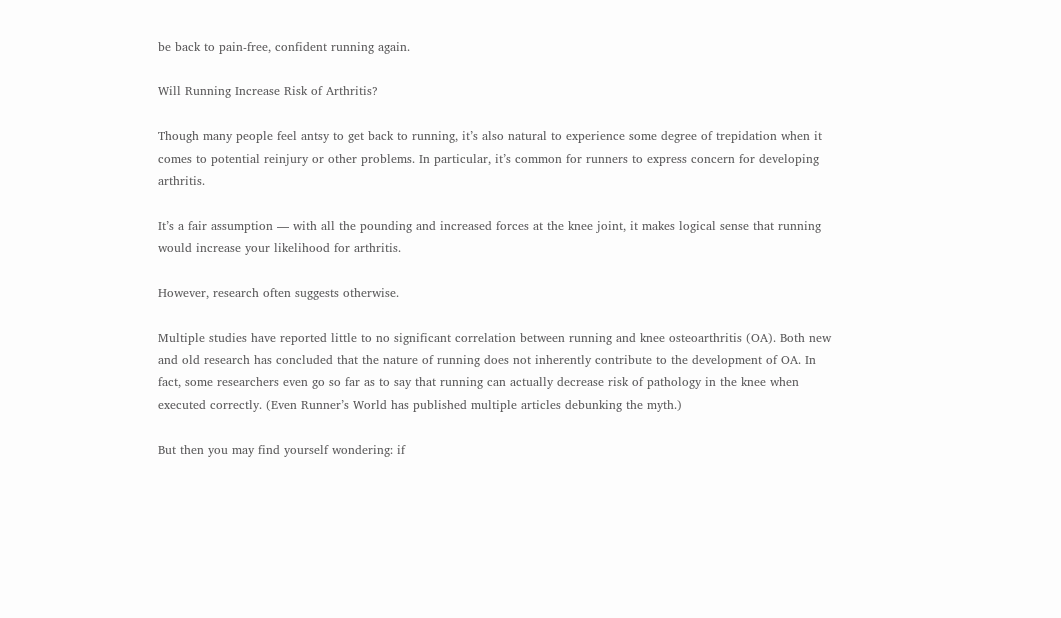be back to pain-free, confident running again.

Will Running Increase Risk of Arthritis?

Though many people feel antsy to get back to running, it’s also natural to experience some degree of trepidation when it comes to potential reinjury or other problems. In particular, it’s common for runners to express concern for developing arthritis.

It’s a fair assumption — with all the pounding and increased forces at the knee joint, it makes logical sense that running would increase your likelihood for arthritis.

However, research often suggests otherwise.

Multiple studies have reported little to no significant correlation between running and knee osteoarthritis (OA). Both new and old research has concluded that the nature of running does not inherently contribute to the development of OA. In fact, some researchers even go so far as to say that running can actually decrease risk of pathology in the knee when executed correctly. (Even Runner’s World has published multiple articles debunking the myth.)

But then you may find yourself wondering: if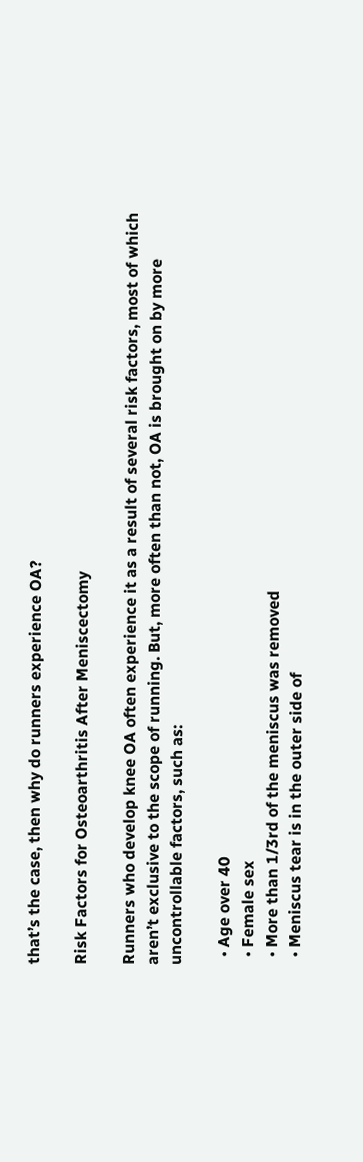that’s the case, then why do runners experience OA?

Risk Factors for Osteoarthritis After Meniscectomy

Runners who develop knee OA often experience it as a result of several risk factors, most of which aren’t exclusive to the scope of running. But, more often than not, OA is brought on by more uncontrollable factors, such as:

  • Age over 40
  • Female sex
  • More than 1/3rd of the meniscus was removed
  • Meniscus tear is in the outer side of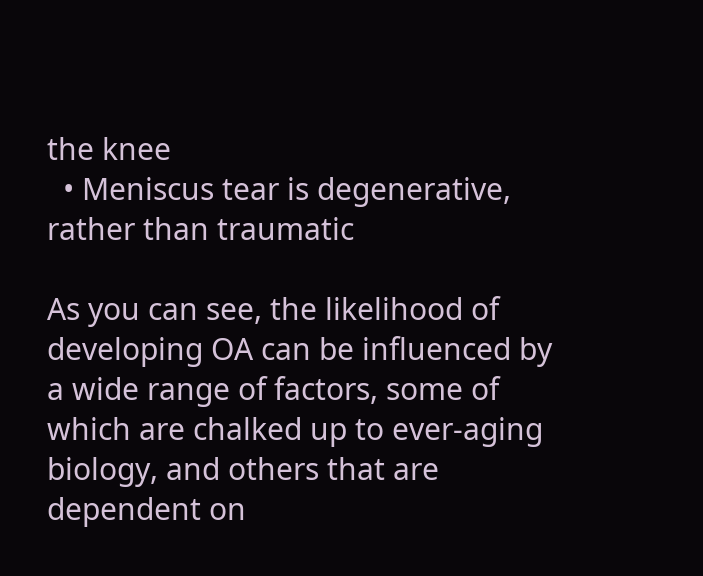the knee
  • Meniscus tear is degenerative, rather than traumatic

As you can see, the likelihood of developing OA can be influenced by a wide range of factors, some of which are chalked up to ever-aging biology, and others that are dependent on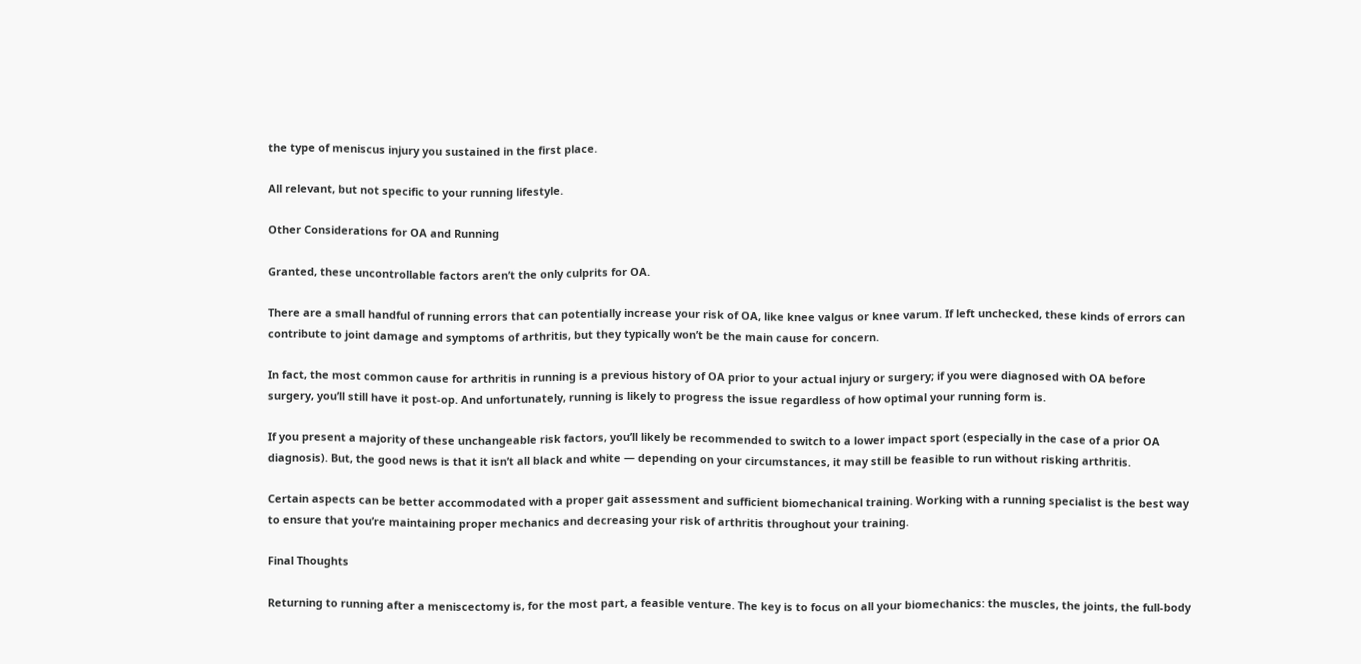the type of meniscus injury you sustained in the first place.

All relevant, but not specific to your running lifestyle.

Other Considerations for OA and Running

Granted, these uncontrollable factors aren’t the only culprits for OA.

There are a small handful of running errors that can potentially increase your risk of OA, like knee valgus or knee varum. If left unchecked, these kinds of errors can contribute to joint damage and symptoms of arthritis, but they typically won’t be the main cause for concern.

In fact, the most common cause for arthritis in running is a previous history of OA prior to your actual injury or surgery; if you were diagnosed with OA before surgery, you’ll still have it post-op. And unfortunately, running is likely to progress the issue regardless of how optimal your running form is.

If you present a majority of these unchangeable risk factors, you’ll likely be recommended to switch to a lower impact sport (especially in the case of a prior OA diagnosis). But, the good news is that it isn’t all black and white — depending on your circumstances, it may still be feasible to run without risking arthritis.

Certain aspects can be better accommodated with a proper gait assessment and sufficient biomechanical training. Working with a running specialist is the best way to ensure that you’re maintaining proper mechanics and decreasing your risk of arthritis throughout your training.

Final Thoughts

Returning to running after a meniscectomy is, for the most part, a feasible venture. The key is to focus on all your biomechanics: the muscles, the joints, the full-body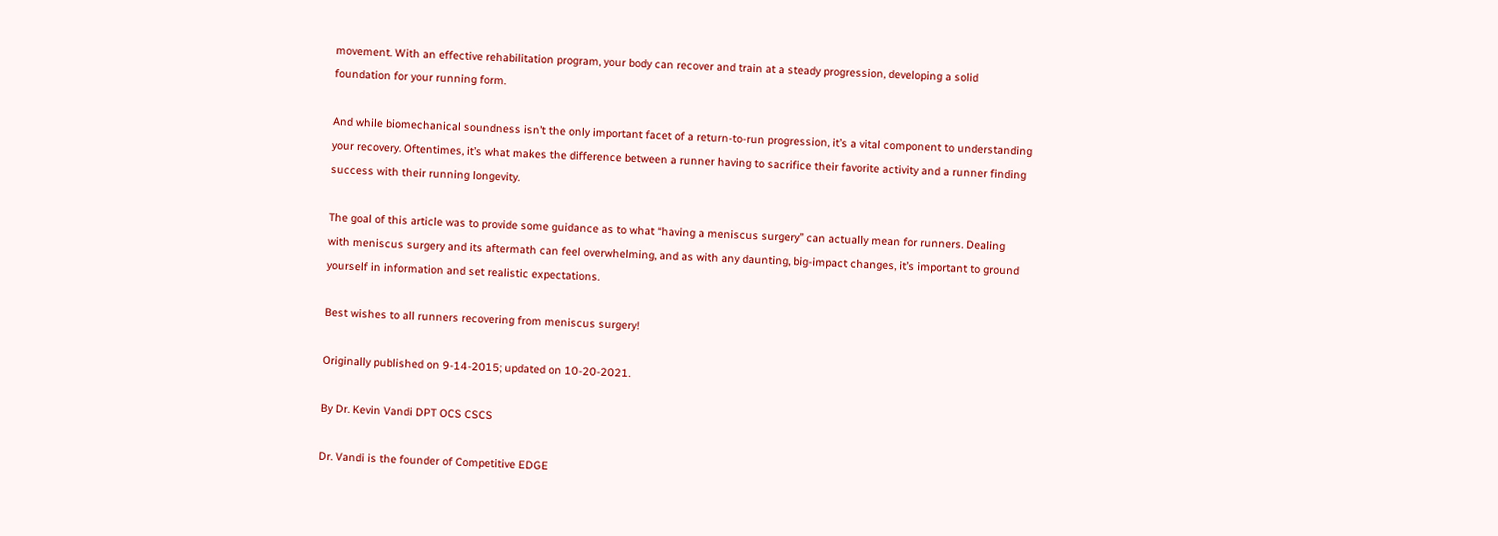movement. With an effective rehabilitation program, your body can recover and train at a steady progression, developing a solid foundation for your running form.

And while biomechanical soundness isn’t the only important facet of a return-to-run progression, it’s a vital component to understanding your recovery. Oftentimes, it’s what makes the difference between a runner having to sacrifice their favorite activity and a runner finding success with their running longevity.

The goal of this article was to provide some guidance as to what “having a meniscus surgery” can actually mean for runners. Dealing with meniscus surgery and its aftermath can feel overwhelming, and as with any daunting, big-impact changes, it’s important to ground yourself in information and set realistic expectations.

Best wishes to all runners recovering from meniscus surgery!

Originally published on 9-14-2015; updated on 10-20-2021.

By Dr. Kevin Vandi DPT OCS CSCS

Dr. Vandi is the founder of Competitive EDGE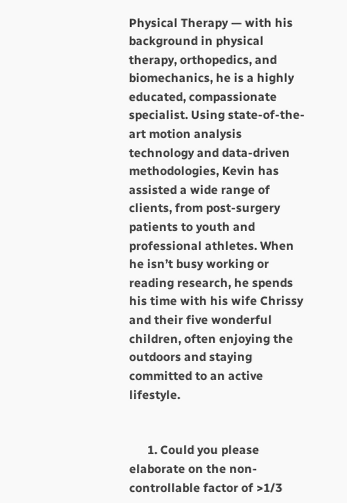Physical Therapy — with his background in physical therapy, orthopedics, and biomechanics, he is a highly educated, compassionate specialist. Using state-of-the-art motion analysis technology and data-driven methodologies, Kevin has assisted a wide range of clients, from post-surgery patients to youth and professional athletes. When he isn’t busy working or reading research, he spends his time with his wife Chrissy and their five wonderful children, often enjoying the outdoors and staying committed to an active lifestyle.


      1. Could you please elaborate on the non-controllable factor of >1/3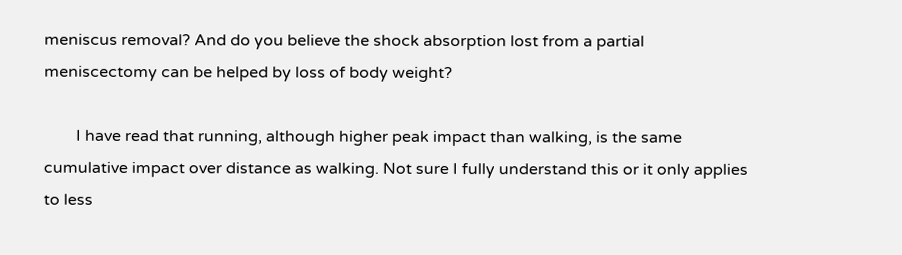meniscus removal? And do you believe the shock absorption lost from a partial meniscectomy can be helped by loss of body weight?

        I have read that running, although higher peak impact than walking, is the same cumulative impact over distance as walking. Not sure I fully understand this or it only applies to less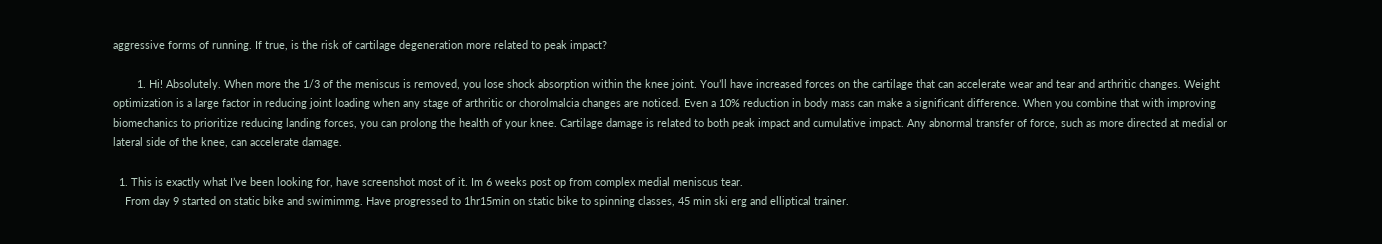aggressive forms of running. If true, is the risk of cartilage degeneration more related to peak impact?

        1. Hi! Absolutely. When more the 1/3 of the meniscus is removed, you lose shock absorption within the knee joint. You’ll have increased forces on the cartilage that can accelerate wear and tear and arthritic changes. Weight optimization is a large factor in reducing joint loading when any stage of arthritic or chorolmalcia changes are noticed. Even a 10% reduction in body mass can make a significant difference. When you combine that with improving biomechanics to prioritize reducing landing forces, you can prolong the health of your knee. Cartilage damage is related to both peak impact and cumulative impact. Any abnormal transfer of force, such as more directed at medial or lateral side of the knee, can accelerate damage.

  1. This is exactly what I’ve been looking for, have screenshot most of it. Im 6 weeks post op from complex medial meniscus tear.
    From day 9 started on static bike and swimimmg. Have progressed to 1hr15min on static bike to spinning classes, 45 min ski erg and elliptical trainer.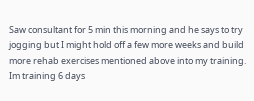Saw consultant for 5 min this morning and he says to try jogging but I might hold off a few more weeks and build more rehab exercises mentioned above into my training. Im training 6 days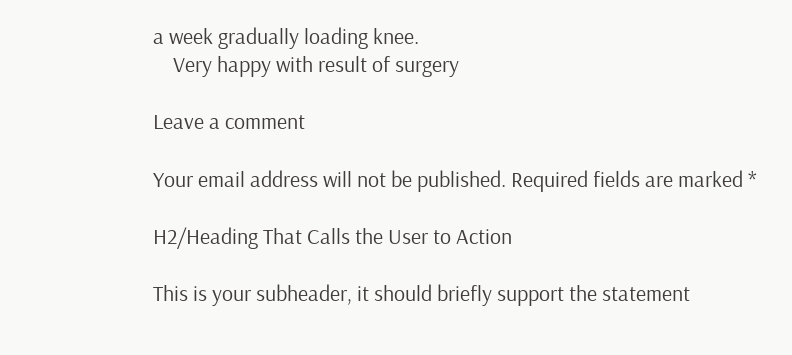a week gradually loading knee.
    Very happy with result of surgery

Leave a comment

Your email address will not be published. Required fields are marked *

H2/Heading That Calls the User to Action

This is your subheader, it should briefly support the statement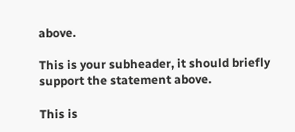above.

This is your subheader, it should briefly support the statement above.

This is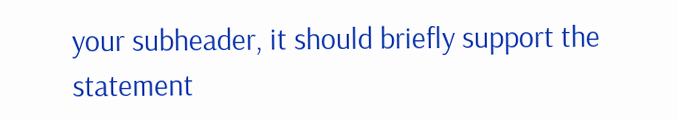your subheader, it should briefly support the statement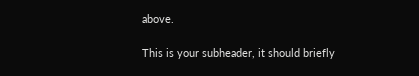above.

This is your subheader, it should briefly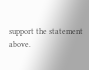support the statement above.